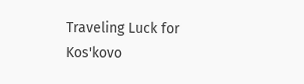Traveling Luck for Kos'kovo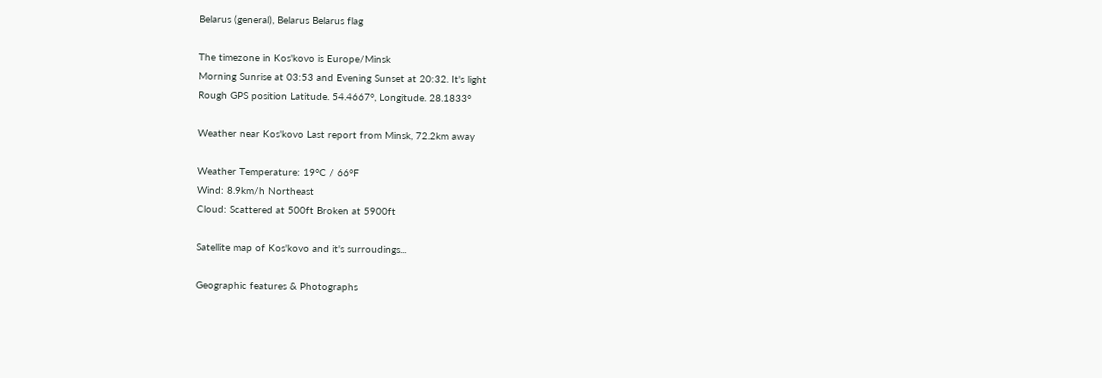Belarus (general), Belarus Belarus flag

The timezone in Kos'kovo is Europe/Minsk
Morning Sunrise at 03:53 and Evening Sunset at 20:32. It's light
Rough GPS position Latitude. 54.4667°, Longitude. 28.1833°

Weather near Kos'kovo Last report from Minsk, 72.2km away

Weather Temperature: 19°C / 66°F
Wind: 8.9km/h Northeast
Cloud: Scattered at 500ft Broken at 5900ft

Satellite map of Kos'kovo and it's surroudings...

Geographic features & Photographs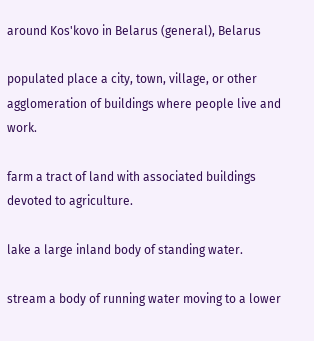around Kos'kovo in Belarus (general), Belarus

populated place a city, town, village, or other agglomeration of buildings where people live and work.

farm a tract of land with associated buildings devoted to agriculture.

lake a large inland body of standing water.

stream a body of running water moving to a lower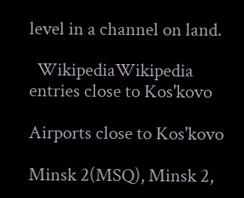level in a channel on land.

  WikipediaWikipedia entries close to Kos'kovo

Airports close to Kos'kovo

Minsk 2(MSQ), Minsk 2,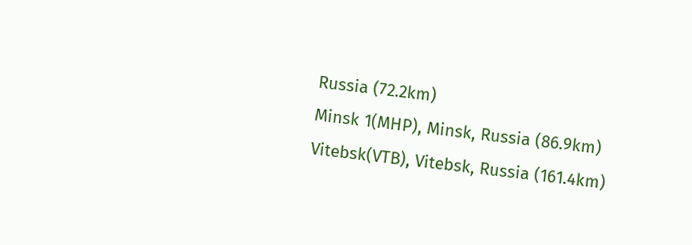Russia (72.2km)
Minsk 1(MHP), Minsk, Russia (86.9km)
Vitebsk(VTB), Vitebsk, Russia (161.4km)